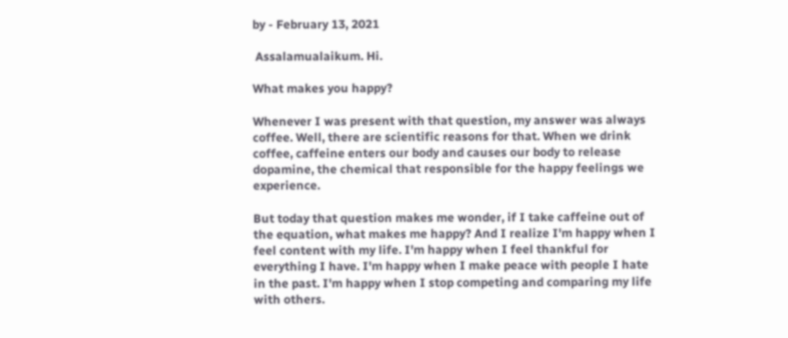by - February 13, 2021

 Assalamualaikum. Hi.

What makes you happy?

Whenever I was present with that question, my answer was always coffee. Well, there are scientific reasons for that. When we drink coffee, caffeine enters our body and causes our body to release dopamine, the chemical that responsible for the happy feelings we experience.

But today that question makes me wonder, if I take caffeine out of the equation, what makes me happy? And I realize I'm happy when I feel content with my life. I'm happy when I feel thankful for everything I have. I'm happy when I make peace with people I hate in the past. I'm happy when I stop competing and comparing my life with others.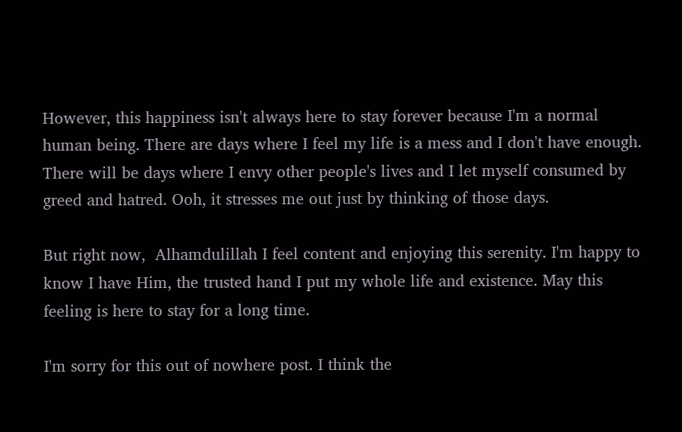However, this happiness isn't always here to stay forever because I'm a normal human being. There are days where I feel my life is a mess and I don't have enough. There will be days where I envy other people's lives and I let myself consumed by greed and hatred. Ooh, it stresses me out just by thinking of those days.

But right now,  Alhamdulillah I feel content and enjoying this serenity. I'm happy to know I have Him, the trusted hand I put my whole life and existence. May this feeling is here to stay for a long time.

I'm sorry for this out of nowhere post. I think the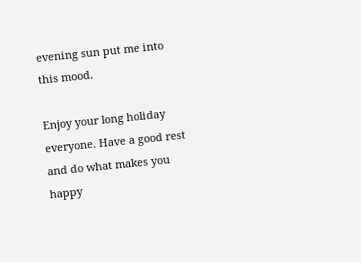evening sun put me into this mood.

Enjoy your long holiday everyone. Have a good rest and do what makes you happy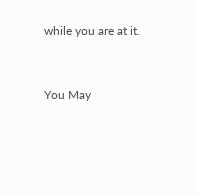while you are at it.


You May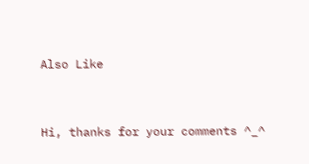Also Like


Hi, thanks for your comments ^_^